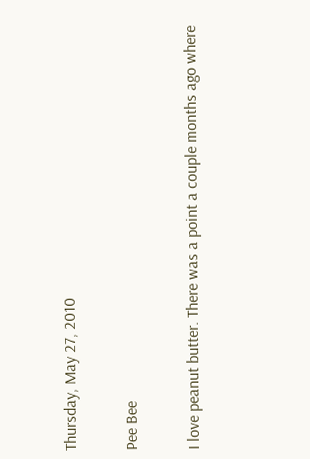Thursday, May 27, 2010

Pee Bee

I love peanut butter. There was a point a couple months ago where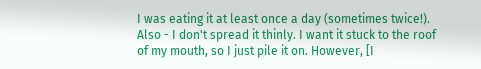I was eating it at least once a day (sometimes twice!). Also - I don't spread it thinly. I want it stuck to the roof of my mouth, so I just pile it on. However, [I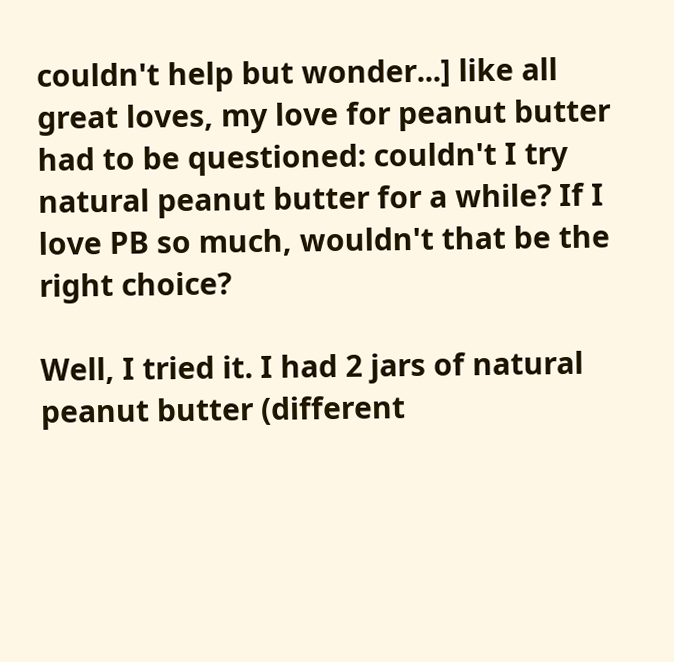couldn't help but wonder...] like all great loves, my love for peanut butter had to be questioned: couldn't I try natural peanut butter for a while? If I love PB so much, wouldn't that be the right choice?

Well, I tried it. I had 2 jars of natural peanut butter (different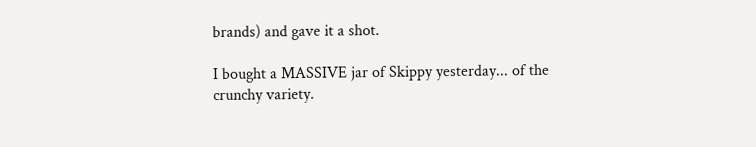brands) and gave it a shot.

I bought a MASSIVE jar of Skippy yesterday... of the crunchy variety.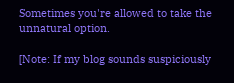Sometimes you're allowed to take the unnatural option.

[Note: If my blog sounds suspiciously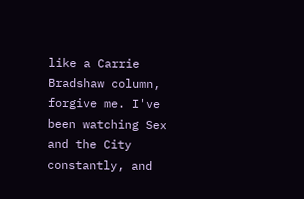like a Carrie Bradshaw column, forgive me. I've been watching Sex and the City constantly, and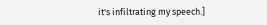it's infiltrating my speech.]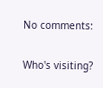No comments:

Who's visiting?